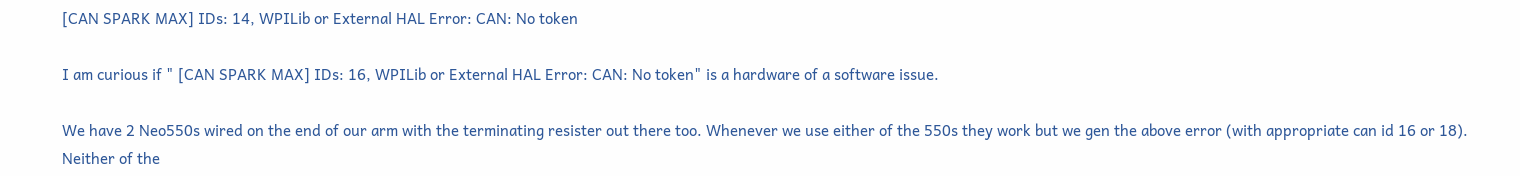[CAN SPARK MAX] IDs: 14, WPILib or External HAL Error: CAN: No token

I am curious if " [CAN SPARK MAX] IDs: 16, WPILib or External HAL Error: CAN: No token" is a hardware of a software issue.

We have 2 Neo550s wired on the end of our arm with the terminating resister out there too. Whenever we use either of the 550s they work but we gen the above error (with appropriate can id 16 or 18). Neither of the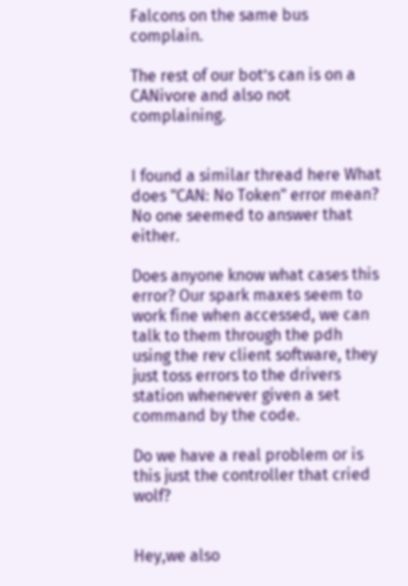Falcons on the same bus complain.

The rest of our bot’s can is on a CANivore and also not complaining.


I found a similar thread here What does "CAN: No Token" error mean? No one seemed to answer that either.

Does anyone know what cases this error? Our spark maxes seem to work fine when accessed, we can talk to them through the pdh using the rev client software, they just toss errors to the drivers station whenever given a set command by the code.

Do we have a real problem or is this just the controller that cried wolf?


Hey,we also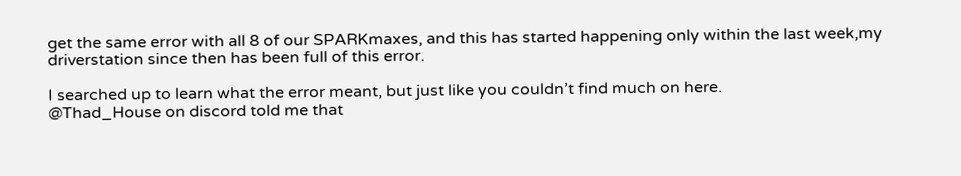get the same error with all 8 of our SPARKmaxes, and this has started happening only within the last week,my driverstation since then has been full of this error.

I searched up to learn what the error meant, but just like you couldn’t find much on here.
@Thad_House on discord told me that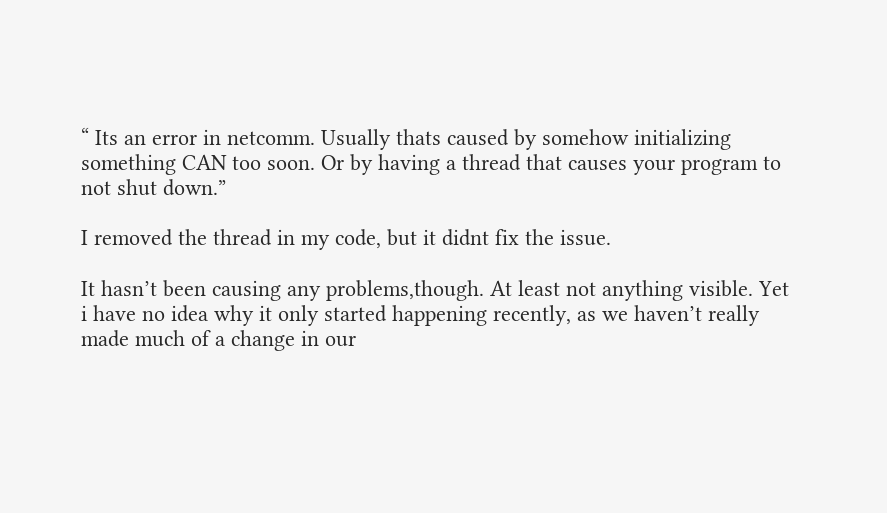“ Its an error in netcomm. Usually thats caused by somehow initializing something CAN too soon. Or by having a thread that causes your program to not shut down.”

I removed the thread in my code, but it didnt fix the issue.

It hasn’t been causing any problems,though. At least not anything visible. Yet i have no idea why it only started happening recently, as we haven’t really made much of a change in our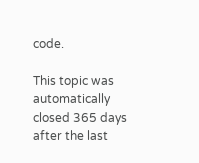code.

This topic was automatically closed 365 days after the last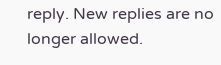reply. New replies are no longer allowed.